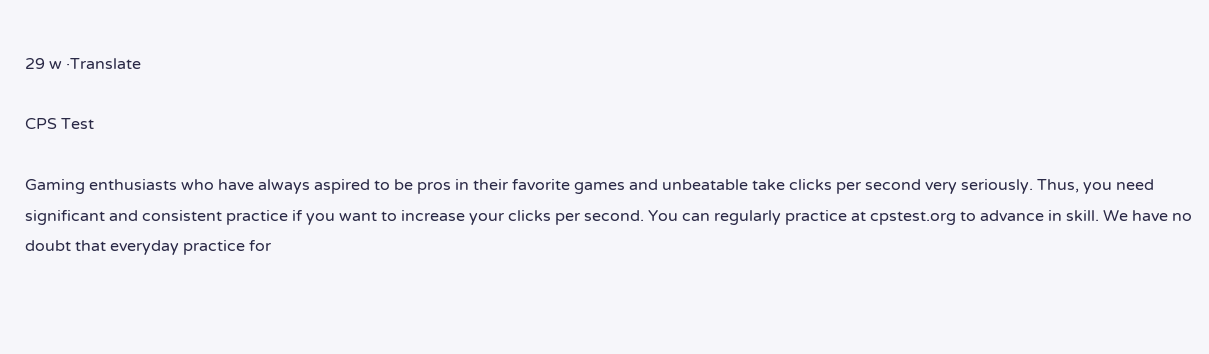29 w ·Translate

CPS Test

Gaming enthusiasts who have always aspired to be pros in their favorite games and unbeatable take clicks per second very seriously. Thus, you need significant and consistent practice if you want to increase your clicks per second. You can regularly practice at cpstest.org to advance in skill. We have no doubt that everyday practice for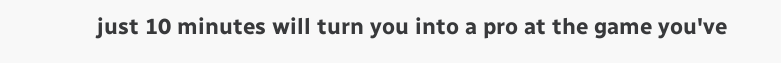just 10 minutes will turn you into a pro at the game you've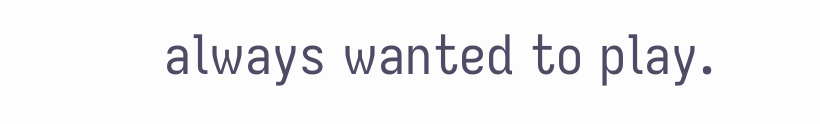always wanted to play.